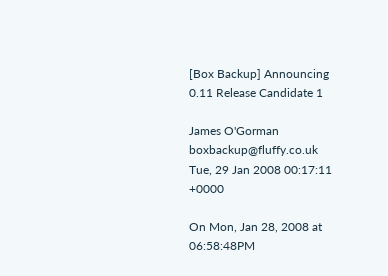[Box Backup] Announcing 0.11 Release Candidate 1

James O'Gorman boxbackup@fluffy.co.uk
Tue, 29 Jan 2008 00:17:11 +0000

On Mon, Jan 28, 2008 at 06:58:48PM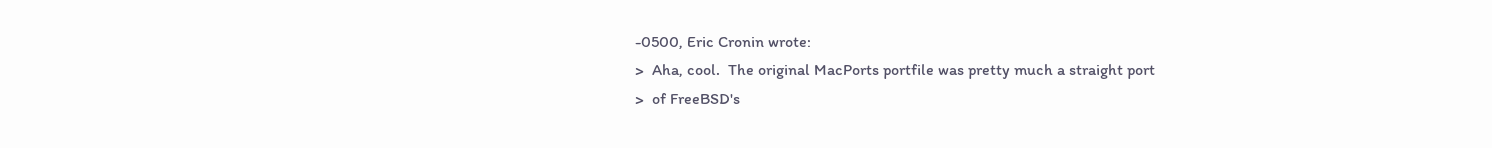-0500, Eric Cronin wrote:
>  Aha, cool.  The original MacPorts portfile was pretty much a straight port
>  of FreeBSD's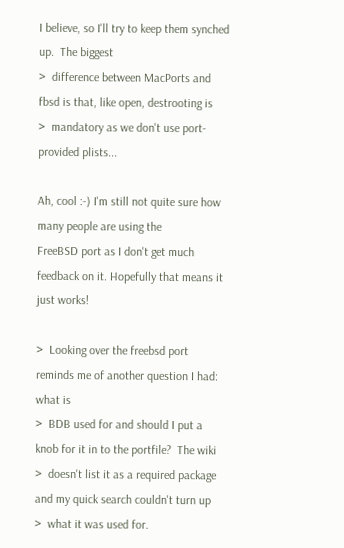I believe, so I'll try to keep them synched up.  The biggest
>  difference between MacPorts and fbsd is that, like open, destrooting is
>  mandatory as we don't use port-provided plists...

Ah, cool :-) I'm still not quite sure how many people are using the
FreeBSD port as I don't get much feedback on it. Hopefully that means it
just works!

>  Looking over the freebsd port reminds me of another question I had: what is
>  BDB used for and should I put a knob for it in to the portfile?  The wiki
>  doesn't list it as a required package and my quick search couldn't turn up
>  what it was used for.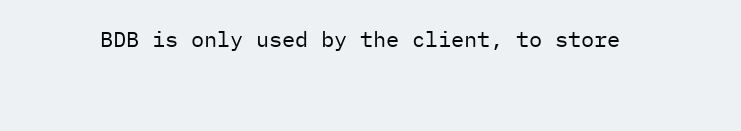BDB is only used by the client, to store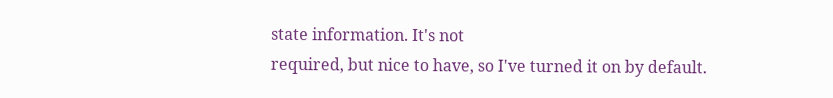state information. It's not
required, but nice to have, so I've turned it on by default.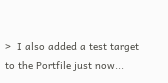>  I also added a test target to the Portfile just now...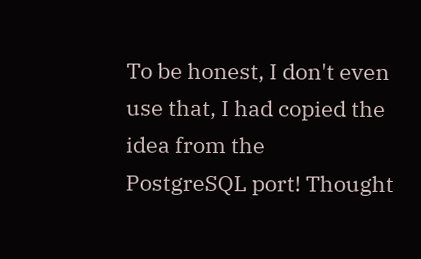To be honest, I don't even use that, I had copied the idea from the
PostgreSQL port! Thought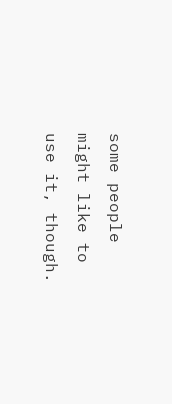some people might like to use it, though.